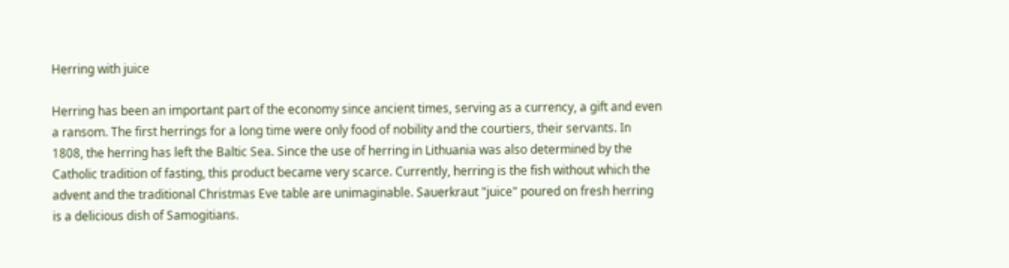Herring with juice

Herring has been an important part of the economy since ancient times, serving as a currency, a gift and even a ransom. The first herrings for a long time were only food of nobility and the courtiers, their servants. In 1808, the herring has left the Baltic Sea. Since the use of herring in Lithuania was also determined by the Catholic tradition of fasting, this product became very scarce. Currently, herring is the fish without which the advent and the traditional Christmas Eve table are unimaginable. Sauerkraut "juice" poured on fresh herring is a delicious dish of Samogitians.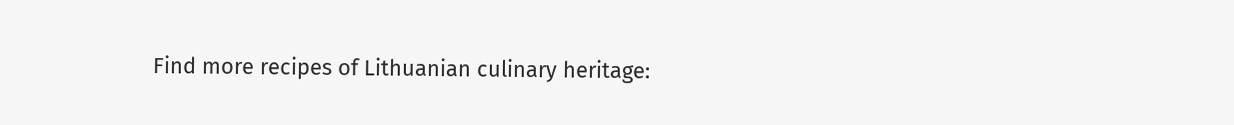Find more recipes of Lithuanian culinary heritage: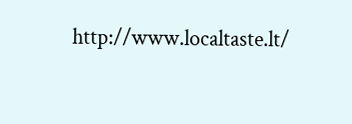http://www.localtaste.lt/